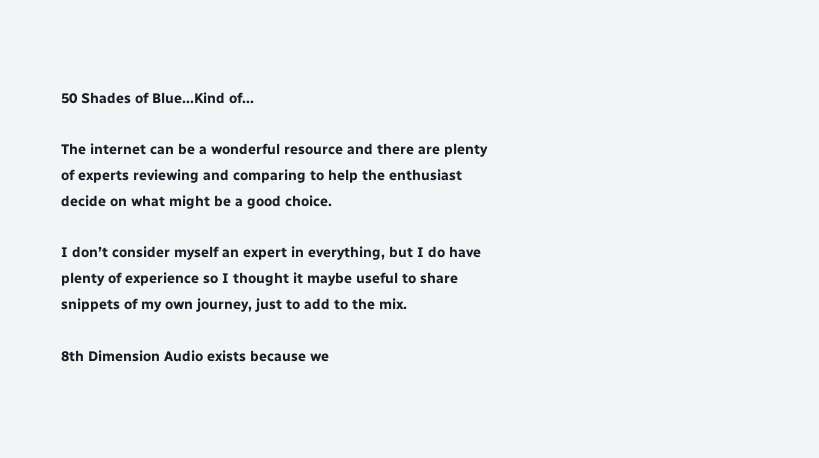50 Shades of Blue...Kind of...

The internet can be a wonderful resource and there are plenty of experts reviewing and comparing to help the enthusiast decide on what might be a good choice.

I don’t consider myself an expert in everything, but I do have plenty of experience so I thought it maybe useful to share snippets of my own journey, just to add to the mix.

8th Dimension Audio exists because we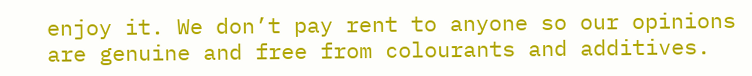enjoy it. We don’t pay rent to anyone so our opinions are genuine and free from colourants and additives.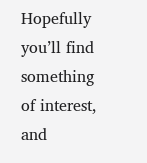Hopefully you’ll find something of interest, and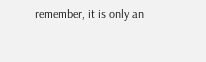remember, it is only an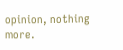opinion, nothing more.